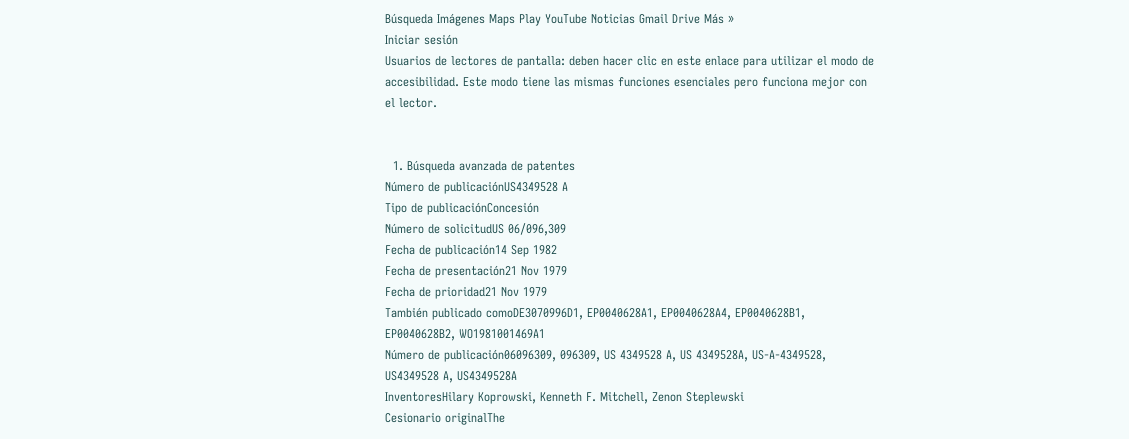Búsqueda Imágenes Maps Play YouTube Noticias Gmail Drive Más »
Iniciar sesión
Usuarios de lectores de pantalla: deben hacer clic en este enlace para utilizar el modo de accesibilidad. Este modo tiene las mismas funciones esenciales pero funciona mejor con el lector.


  1. Búsqueda avanzada de patentes
Número de publicaciónUS4349528 A
Tipo de publicaciónConcesión
Número de solicitudUS 06/096,309
Fecha de publicación14 Sep 1982
Fecha de presentación21 Nov 1979
Fecha de prioridad21 Nov 1979
También publicado comoDE3070996D1, EP0040628A1, EP0040628A4, EP0040628B1, EP0040628B2, WO1981001469A1
Número de publicación06096309, 096309, US 4349528 A, US 4349528A, US-A-4349528, US4349528 A, US4349528A
InventoresHilary Koprowski, Kenneth F. Mitchell, Zenon Steplewski
Cesionario originalThe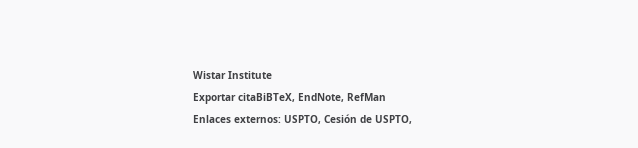Wistar Institute
Exportar citaBiBTeX, EndNote, RefMan
Enlaces externos: USPTO, Cesión de USPTO,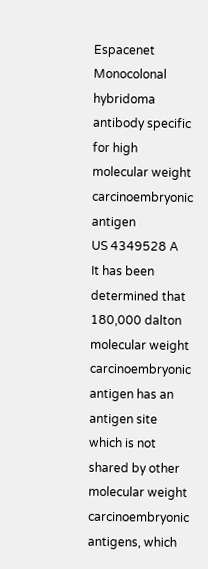Espacenet
Monocolonal hybridoma antibody specific for high molecular weight carcinoembryonic antigen
US 4349528 A
It has been determined that 180,000 dalton molecular weight carcinoembryonic antigen has an antigen site which is not shared by other molecular weight carcinoembryonic antigens, which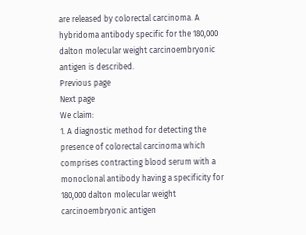are released by colorectal carcinoma. A hybridoma antibody specific for the 180,000 dalton molecular weight carcinoembryonic antigen is described.
Previous page
Next page
We claim:
1. A diagnostic method for detecting the presence of colorectal carcinoma which comprises contracting blood serum with a monoclonal antibody having a specificity for 180,000 dalton molecular weight carcinoembryonic antigen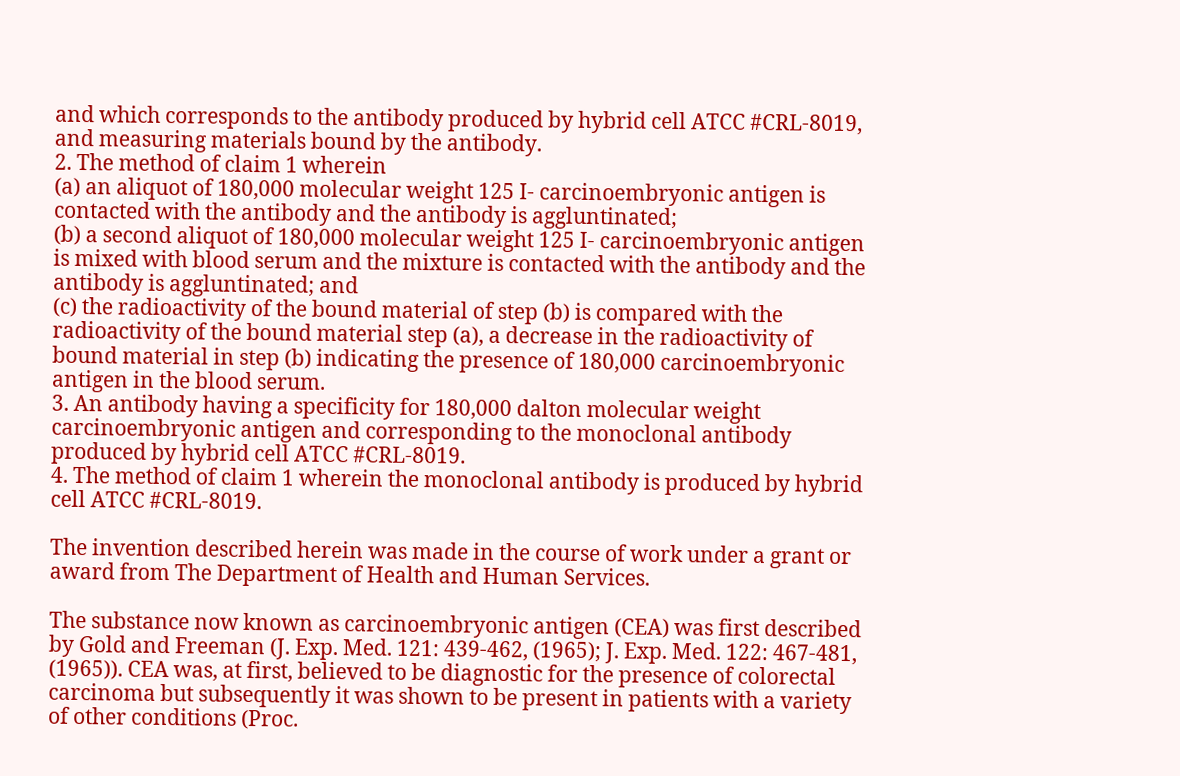and which corresponds to the antibody produced by hybrid cell ATCC #CRL-8019, and measuring materials bound by the antibody.
2. The method of claim 1 wherein
(a) an aliquot of 180,000 molecular weight 125 I- carcinoembryonic antigen is contacted with the antibody and the antibody is aggluntinated;
(b) a second aliquot of 180,000 molecular weight 125 I- carcinoembryonic antigen is mixed with blood serum and the mixture is contacted with the antibody and the antibody is aggluntinated; and
(c) the radioactivity of the bound material of step (b) is compared with the radioactivity of the bound material step (a), a decrease in the radioactivity of bound material in step (b) indicating the presence of 180,000 carcinoembryonic antigen in the blood serum.
3. An antibody having a specificity for 180,000 dalton molecular weight carcinoembryonic antigen and corresponding to the monoclonal antibody produced by hybrid cell ATCC #CRL-8019.
4. The method of claim 1 wherein the monoclonal antibody is produced by hybrid cell ATCC #CRL-8019.

The invention described herein was made in the course of work under a grant or award from The Department of Health and Human Services.

The substance now known as carcinoembryonic antigen (CEA) was first described by Gold and Freeman (J. Exp. Med. 121: 439-462, (1965); J. Exp. Med. 122: 467-481, (1965)). CEA was, at first, believed to be diagnostic for the presence of colorectal carcinoma but subsequently it was shown to be present in patients with a variety of other conditions (Proc.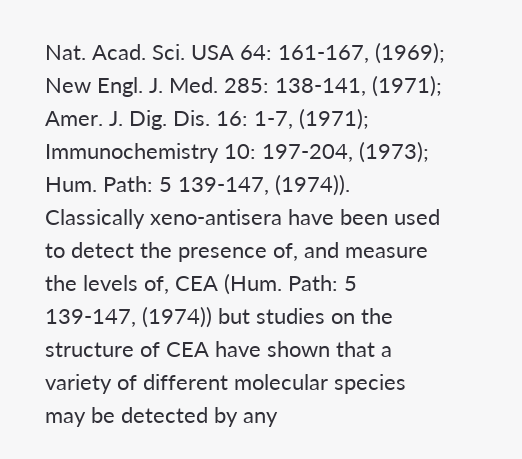Nat. Acad. Sci. USA 64: 161-167, (1969); New Engl. J. Med. 285: 138-141, (1971); Amer. J. Dig. Dis. 16: 1-7, (1971); Immunochemistry 10: 197-204, (1973); Hum. Path: 5 139-147, (1974)). Classically xeno-antisera have been used to detect the presence of, and measure the levels of, CEA (Hum. Path: 5 139-147, (1974)) but studies on the structure of CEA have shown that a variety of different molecular species may be detected by any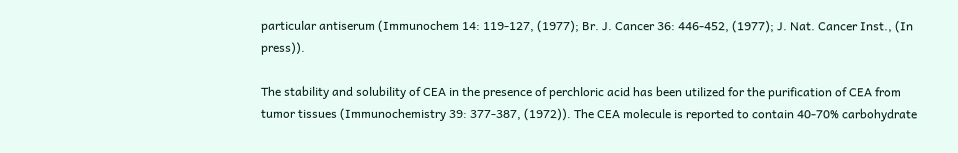particular antiserum (Immunochem 14: 119-127, (1977); Br. J. Cancer 36: 446-452, (1977); J. Nat. Cancer Inst., (In press)).

The stability and solubility of CEA in the presence of perchloric acid has been utilized for the purification of CEA from tumor tissues (Immunochemistry 39: 377-387, (1972)). The CEA molecule is reported to contain 40-70% carbohydrate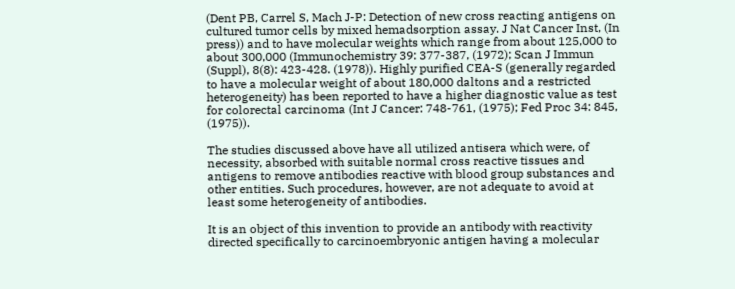(Dent PB, Carrel S, Mach J-P: Detection of new cross reacting antigens on cultured tumor cells by mixed hemadsorption assay. J Nat Cancer Inst, (In press)) and to have molecular weights which range from about 125,000 to about 300,000 (Immunochemistry 39: 377-387, (1972); Scan J Immun (Suppl), 8(8): 423-428. (1978)). Highly purified CEA-S (generally regarded to have a molecular weight of about 180,000 daltons and a restricted heterogeneity) has been reported to have a higher diagnostic value as test for colorectal carcinoma (Int J Cancer: 748-761, (1975); Fed Proc 34: 845, (1975)).

The studies discussed above have all utilized antisera which were, of necessity, absorbed with suitable normal cross reactive tissues and antigens to remove antibodies reactive with blood group substances and other entities. Such procedures, however, are not adequate to avoid at least some heterogeneity of antibodies.

It is an object of this invention to provide an antibody with reactivity directed specifically to carcinoembryonic antigen having a molecular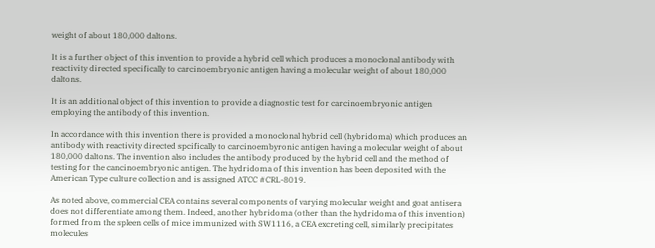weight of about 180,000 daltons.

It is a further object of this invention to provide a hybrid cell which produces a monoclonal antibody with reactivity directed specifically to carcinoembryonic antigen having a molecular weight of about 180,000 daltons.

It is an additional object of this invention to provide a diagnostic test for carcinoembryonic antigen employing the antibody of this invention.

In accordance with this invention there is provided a monoclonal hybrid cell (hybridoma) which produces an antibody with reactivity directed spcifically to carcinoembyronic antigen having a molecular weight of about 180,000 daltons. The invention also includes the antibody produced by the hybrid cell and the method of testing for the cancinoembryonic antigen. The hydridoma of this invention has been deposited with the American Type culture collection and is assigned ATCC #CRL-8019.

As noted above, commercial CEA contains several components of varying molecular weight and goat antisera does not differentiate among them. Indeed, another hybridoma (other than the hydridoma of this invention) formed from the spleen cells of mice immunized with SW1116, a CEA excreting cell, similarly precipitates molecules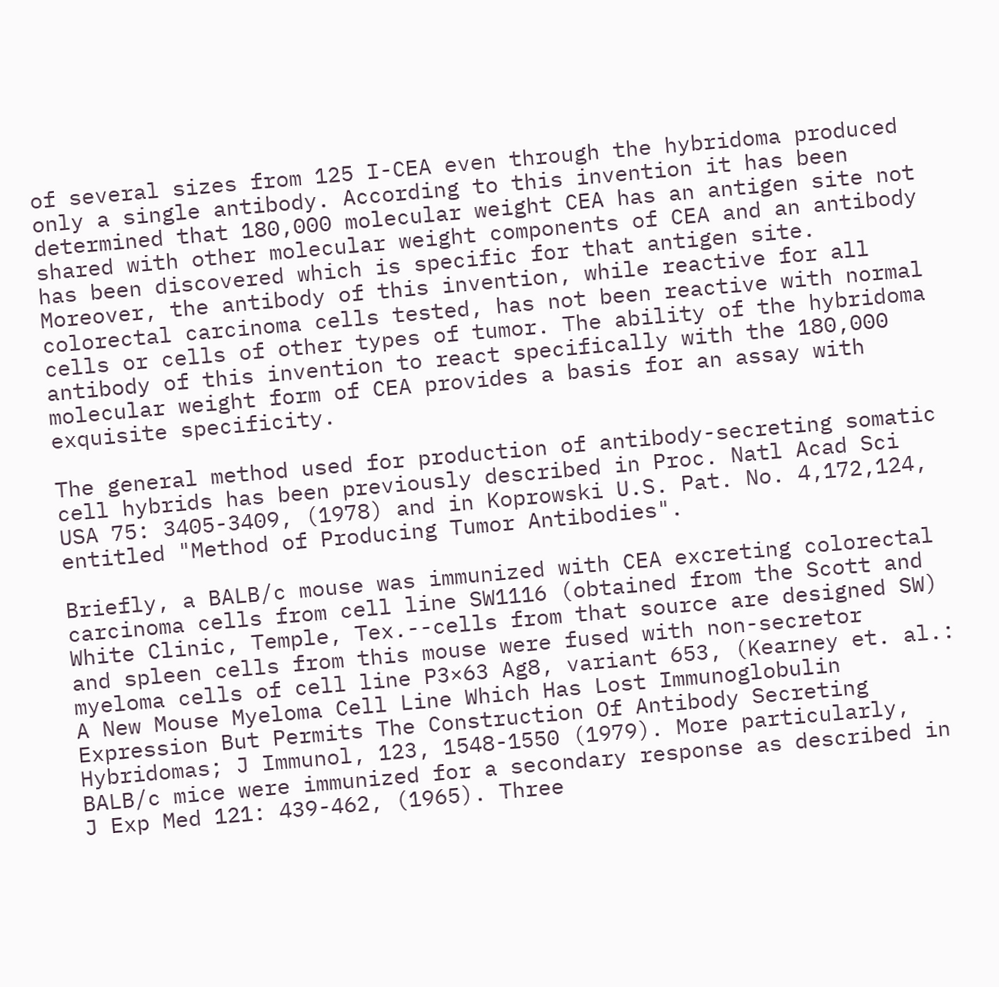of several sizes from 125 I-CEA even through the hybridoma produced only a single antibody. According to this invention it has been determined that 180,000 molecular weight CEA has an antigen site not shared with other molecular weight components of CEA and an antibody has been discovered which is specific for that antigen site. Moreover, the antibody of this invention, while reactive for all colorectal carcinoma cells tested, has not been reactive with normal cells or cells of other types of tumor. The ability of the hybridoma antibody of this invention to react specifically with the 180,000 molecular weight form of CEA provides a basis for an assay with exquisite specificity.

The general method used for production of antibody-secreting somatic cell hybrids has been previously described in Proc. Natl Acad Sci USA 75: 3405-3409, (1978) and in Koprowski U.S. Pat. No. 4,172,124, entitled "Method of Producing Tumor Antibodies".

Briefly, a BALB/c mouse was immunized with CEA excreting colorectal carcinoma cells from cell line SW1116 (obtained from the Scott and White Clinic, Temple, Tex.--cells from that source are designed SW) and spleen cells from this mouse were fused with non-secretor myeloma cells of cell line P3×63 Ag8, variant 653, (Kearney et. al.: A New Mouse Myeloma Cell Line Which Has Lost Immunoglobulin Expression But Permits The Construction Of Antibody Secreting Hybridomas; J Immunol, 123, 1548-1550 (1979). More particularly, BALB/c mice were immunized for a secondary response as described in J Exp Med 121: 439-462, (1965). Three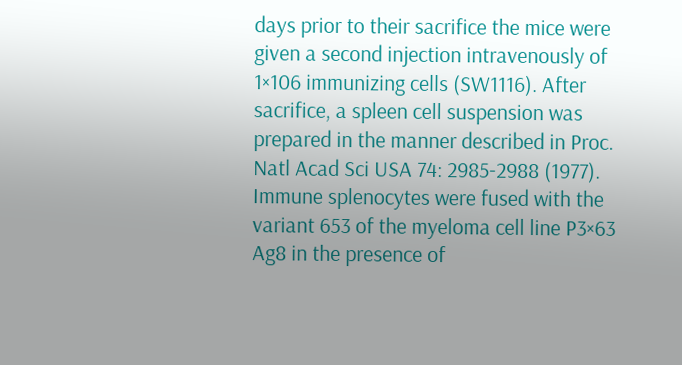days prior to their sacrifice the mice were given a second injection intravenously of 1×106 immunizing cells (SW1116). After sacrifice, a spleen cell suspension was prepared in the manner described in Proc. Natl Acad Sci USA 74: 2985-2988 (1977). Immune splenocytes were fused with the variant 653 of the myeloma cell line P3×63 Ag8 in the presence of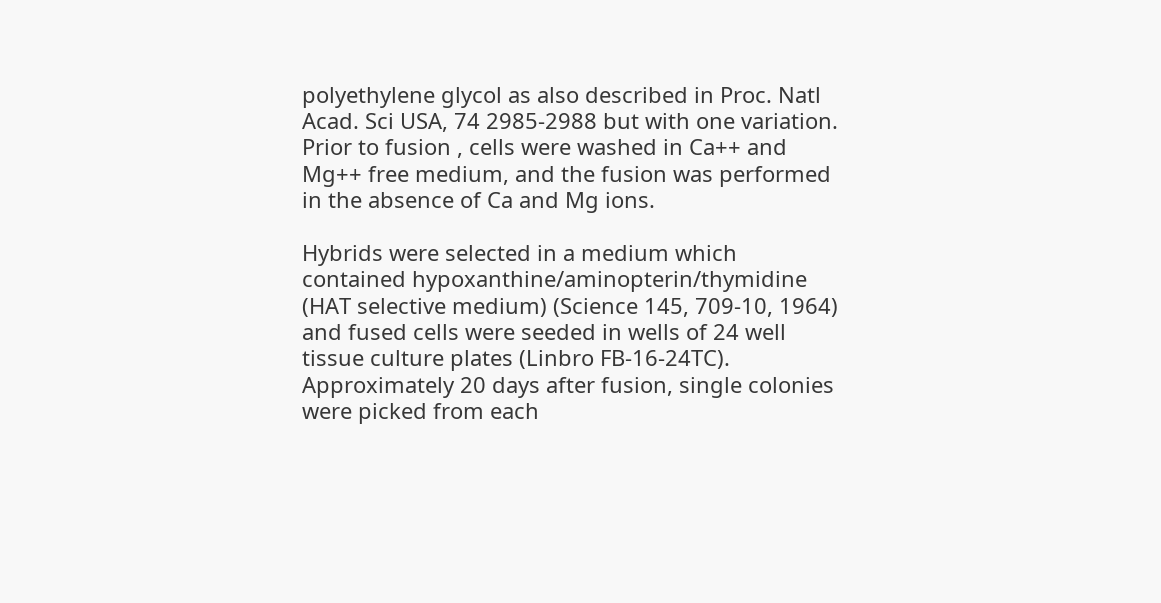polyethylene glycol as also described in Proc. Natl Acad. Sci USA, 74 2985-2988 but with one variation. Prior to fusion , cells were washed in Ca++ and Mg++ free medium, and the fusion was performed in the absence of Ca and Mg ions.

Hybrids were selected in a medium which contained hypoxanthine/aminopterin/thymidine (HAT selective medium) (Science 145, 709-10, 1964) and fused cells were seeded in wells of 24 well tissue culture plates (Linbro FB-16-24TC). Approximately 20 days after fusion, single colonies were picked from each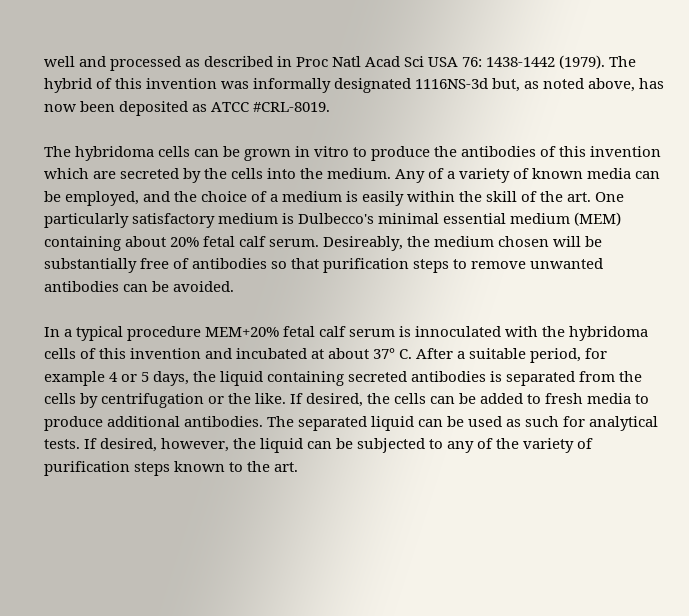well and processed as described in Proc Natl Acad Sci USA 76: 1438-1442 (1979). The hybrid of this invention was informally designated 1116NS-3d but, as noted above, has now been deposited as ATCC #CRL-8019.

The hybridoma cells can be grown in vitro to produce the antibodies of this invention which are secreted by the cells into the medium. Any of a variety of known media can be employed, and the choice of a medium is easily within the skill of the art. One particularly satisfactory medium is Dulbecco's minimal essential medium (MEM) containing about 20% fetal calf serum. Desireably, the medium chosen will be substantially free of antibodies so that purification steps to remove unwanted antibodies can be avoided.

In a typical procedure MEM+20% fetal calf serum is innoculated with the hybridoma cells of this invention and incubated at about 37° C. After a suitable period, for example 4 or 5 days, the liquid containing secreted antibodies is separated from the cells by centrifugation or the like. If desired, the cells can be added to fresh media to produce additional antibodies. The separated liquid can be used as such for analytical tests. If desired, however, the liquid can be subjected to any of the variety of purification steps known to the art.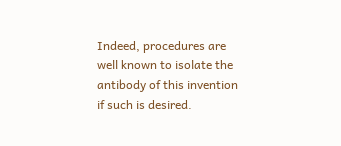Indeed, procedures are well known to isolate the antibody of this invention if such is desired.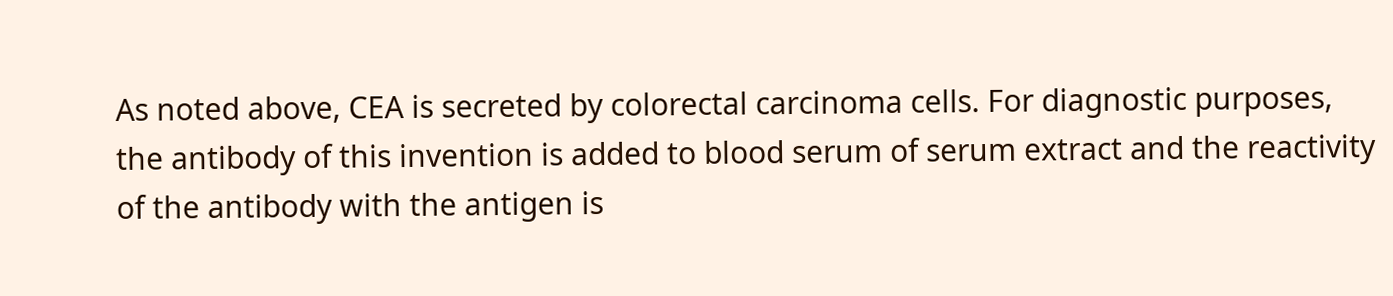As noted above, CEA is secreted by colorectal carcinoma cells. For diagnostic purposes, the antibody of this invention is added to blood serum of serum extract and the reactivity of the antibody with the antigen is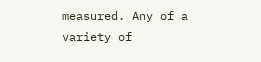measured. Any of a variety of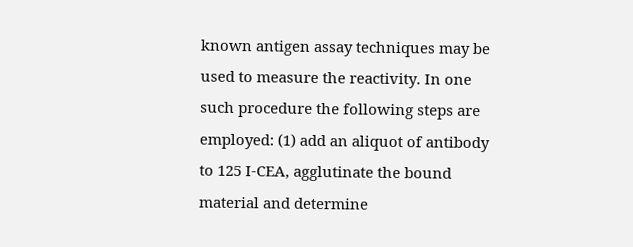known antigen assay techniques may be used to measure the reactivity. In one such procedure the following steps are employed: (1) add an aliquot of antibody to 125 I-CEA, agglutinate the bound material and determine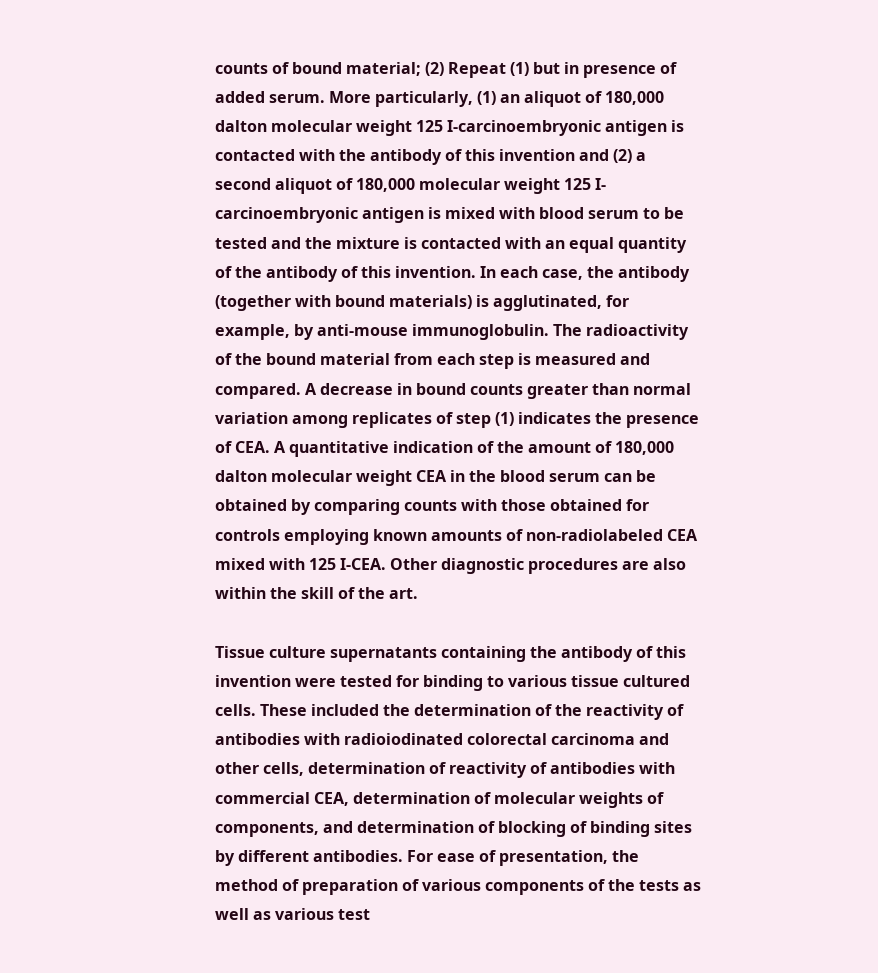counts of bound material; (2) Repeat (1) but in presence of added serum. More particularly, (1) an aliquot of 180,000 dalton molecular weight 125 I-carcinoembryonic antigen is contacted with the antibody of this invention and (2) a second aliquot of 180,000 molecular weight 125 I-carcinoembryonic antigen is mixed with blood serum to be tested and the mixture is contacted with an equal quantity of the antibody of this invention. In each case, the antibody (together with bound materials) is agglutinated, for example, by anti-mouse immunoglobulin. The radioactivity of the bound material from each step is measured and compared. A decrease in bound counts greater than normal variation among replicates of step (1) indicates the presence of CEA. A quantitative indication of the amount of 180,000 dalton molecular weight CEA in the blood serum can be obtained by comparing counts with those obtained for controls employing known amounts of non-radiolabeled CEA mixed with 125 I-CEA. Other diagnostic procedures are also within the skill of the art.

Tissue culture supernatants containing the antibody of this invention were tested for binding to various tissue cultured cells. These included the determination of the reactivity of antibodies with radioiodinated colorectal carcinoma and other cells, determination of reactivity of antibodies with commercial CEA, determination of molecular weights of components, and determination of blocking of binding sites by different antibodies. For ease of presentation, the method of preparation of various components of the tests as well as various test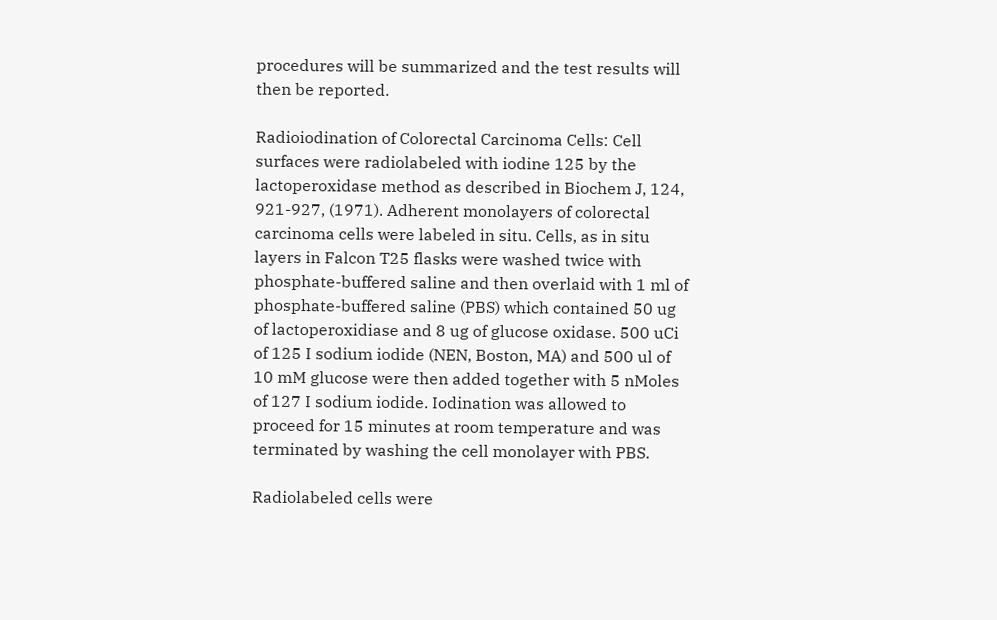procedures will be summarized and the test results will then be reported.

Radioiodination of Colorectal Carcinoma Cells: Cell surfaces were radiolabeled with iodine 125 by the lactoperoxidase method as described in Biochem J, 124, 921-927, (1971). Adherent monolayers of colorectal carcinoma cells were labeled in situ. Cells, as in situ layers in Falcon T25 flasks were washed twice with phosphate-buffered saline and then overlaid with 1 ml of phosphate-buffered saline (PBS) which contained 50 ug of lactoperoxidiase and 8 ug of glucose oxidase. 500 uCi of 125 I sodium iodide (NEN, Boston, MA) and 500 ul of 10 mM glucose were then added together with 5 nMoles of 127 I sodium iodide. Iodination was allowed to proceed for 15 minutes at room temperature and was terminated by washing the cell monolayer with PBS.

Radiolabeled cells were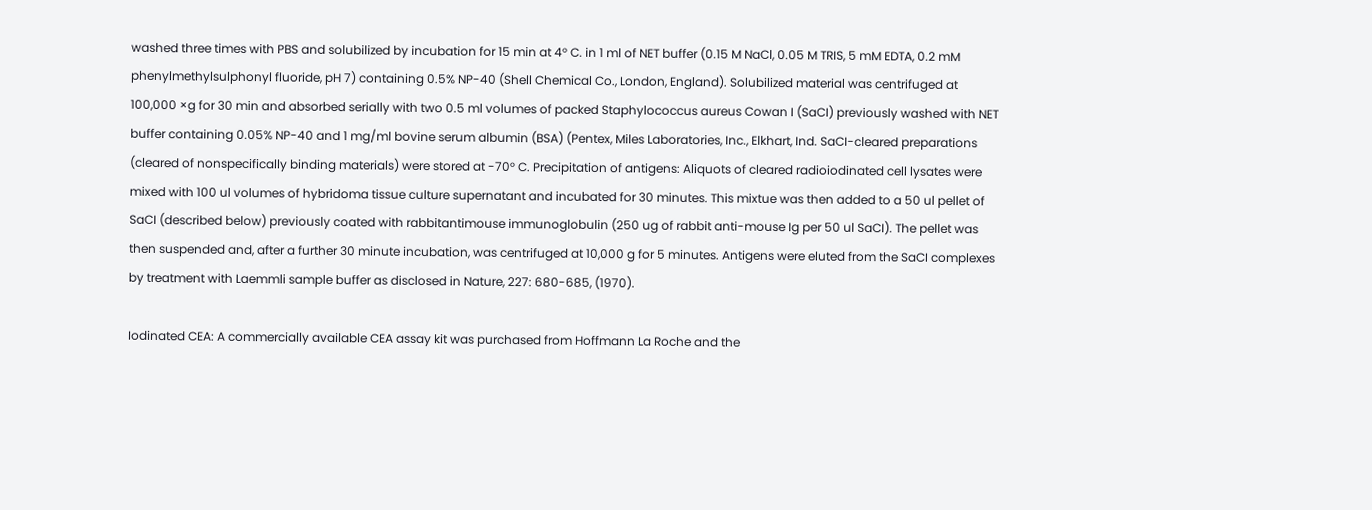washed three times with PBS and solubilized by incubation for 15 min at 4° C. in 1 ml of NET buffer (0.15 M NaCl, 0.05 M TRIS, 5 mM EDTA, 0.2 mM phenylmethylsulphonyl fluoride, pH 7) containing 0.5% NP-40 (Shell Chemical Co., London, England). Solubilized material was centrifuged at 100,000 ×g for 30 min and absorbed serially with two 0.5 ml volumes of packed Staphylococcus aureus Cowan I (SaCI) previously washed with NET buffer containing 0.05% NP-40 and 1 mg/ml bovine serum albumin (BSA) (Pentex, Miles Laboratories, Inc., Elkhart, Ind. SaCI-cleared preparations (cleared of nonspecifically binding materials) were stored at -70° C. Precipitation of antigens: Aliquots of cleared radioiodinated cell lysates were mixed with 100 ul volumes of hybridoma tissue culture supernatant and incubated for 30 minutes. This mixtue was then added to a 50 ul pellet of SaCI (described below) previously coated with rabbitantimouse immunoglobulin (250 ug of rabbit anti-mouse Ig per 50 ul SaCI). The pellet was then suspended and, after a further 30 minute incubation, was centrifuged at 10,000 g for 5 minutes. Antigens were eluted from the SaCI complexes by treatment with Laemmli sample buffer as disclosed in Nature, 227: 680-685, (1970).

Iodinated CEA: A commercially available CEA assay kit was purchased from Hoffmann La Roche and the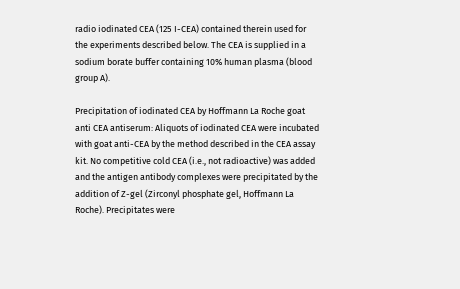radio iodinated CEA (125 I-CEA) contained therein used for the experiments described below. The CEA is supplied in a sodium borate buffer containing 10% human plasma (blood group A).

Precipitation of iodinated CEA by Hoffmann La Roche goat anti CEA antiserum: Aliquots of iodinated CEA were incubated with goat anti-CEA by the method described in the CEA assay kit. No competitive cold CEA (i.e., not radioactive) was added and the antigen antibody complexes were precipitated by the addition of Z-gel (Zirconyl phosphate gel, Hoffmann La Roche). Precipitates were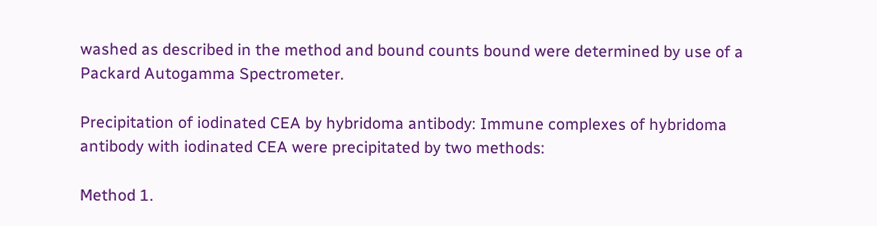washed as described in the method and bound counts bound were determined by use of a Packard Autogamma Spectrometer.

Precipitation of iodinated CEA by hybridoma antibody: Immune complexes of hybridoma antibody with iodinated CEA were precipitated by two methods:

Method 1.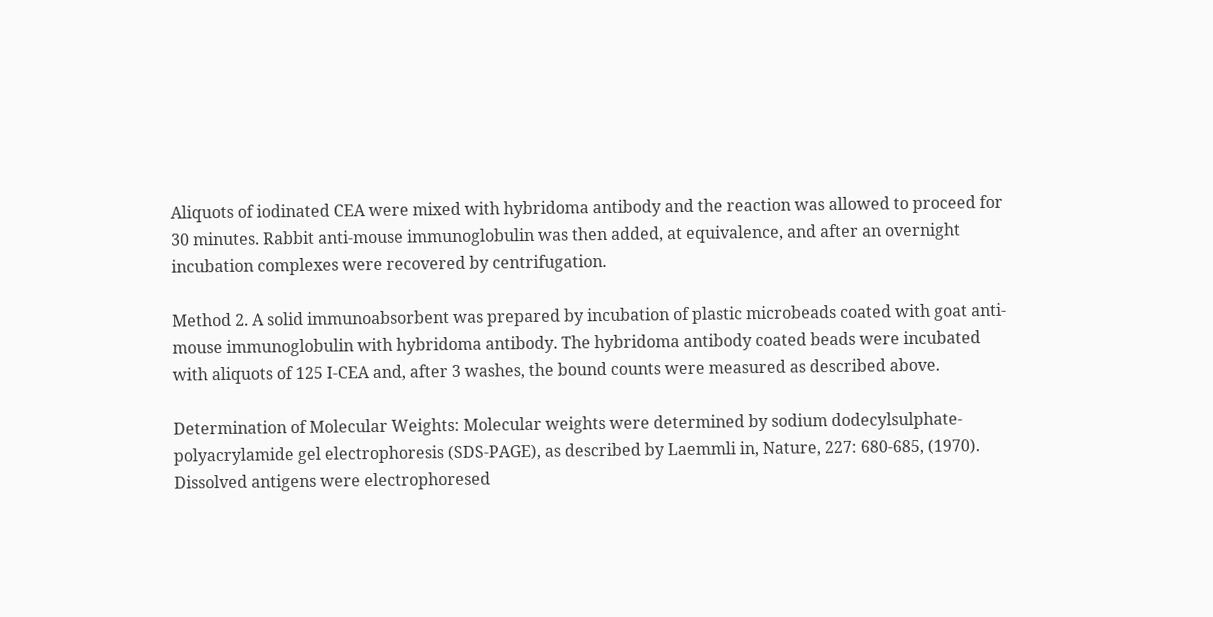Aliquots of iodinated CEA were mixed with hybridoma antibody and the reaction was allowed to proceed for 30 minutes. Rabbit anti-mouse immunoglobulin was then added, at equivalence, and after an overnight incubation complexes were recovered by centrifugation.

Method 2. A solid immunoabsorbent was prepared by incubation of plastic microbeads coated with goat anti-mouse immunoglobulin with hybridoma antibody. The hybridoma antibody coated beads were incubated with aliquots of 125 I-CEA and, after 3 washes, the bound counts were measured as described above.

Determination of Molecular Weights: Molecular weights were determined by sodium dodecylsulphate-polyacrylamide gel electrophoresis (SDS-PAGE), as described by Laemmli in, Nature, 227: 680-685, (1970). Dissolved antigens were electrophoresed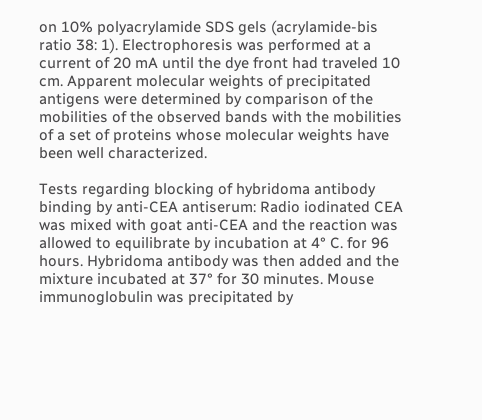on 10% polyacrylamide SDS gels (acrylamide-bis ratio 38: 1). Electrophoresis was performed at a current of 20 mA until the dye front had traveled 10 cm. Apparent molecular weights of precipitated antigens were determined by comparison of the mobilities of the observed bands with the mobilities of a set of proteins whose molecular weights have been well characterized.

Tests regarding blocking of hybridoma antibody binding by anti-CEA antiserum: Radio iodinated CEA was mixed with goat anti-CEA and the reaction was allowed to equilibrate by incubation at 4° C. for 96 hours. Hybridoma antibody was then added and the mixture incubated at 37° for 30 minutes. Mouse immunoglobulin was precipitated by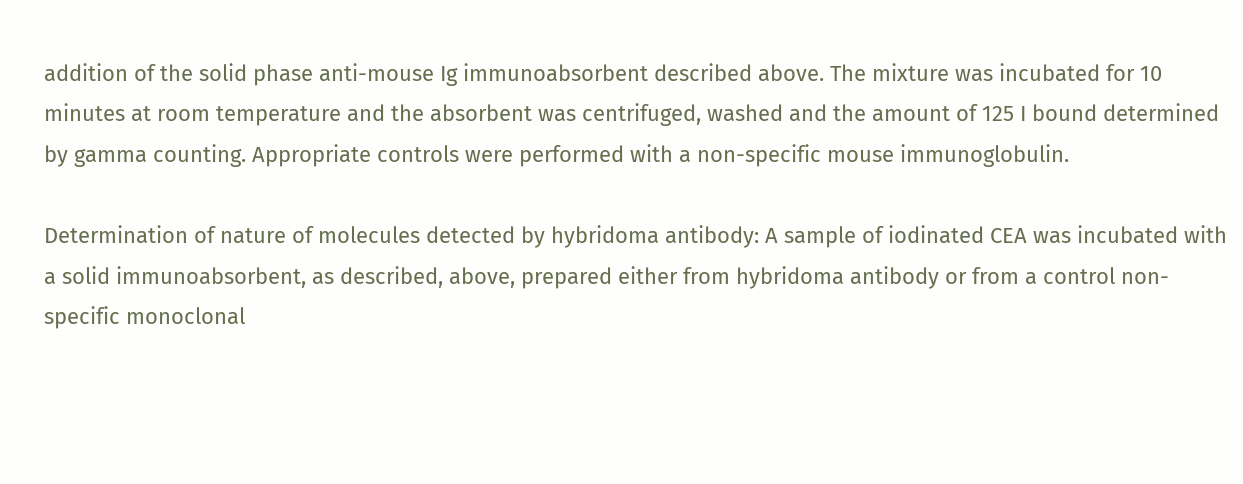addition of the solid phase anti-mouse Ig immunoabsorbent described above. The mixture was incubated for 10 minutes at room temperature and the absorbent was centrifuged, washed and the amount of 125 I bound determined by gamma counting. Appropriate controls were performed with a non-specific mouse immunoglobulin.

Determination of nature of molecules detected by hybridoma antibody: A sample of iodinated CEA was incubated with a solid immunoabsorbent, as described, above, prepared either from hybridoma antibody or from a control non-specific monoclonal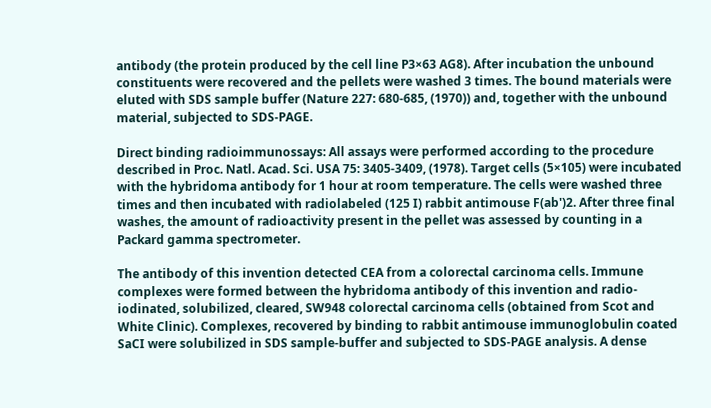antibody (the protein produced by the cell line P3×63 AG8). After incubation the unbound constituents were recovered and the pellets were washed 3 times. The bound materials were eluted with SDS sample buffer (Nature 227: 680-685, (1970)) and, together with the unbound material, subjected to SDS-PAGE.

Direct binding radioimmunossays: All assays were performed according to the procedure described in Proc. Natl. Acad. Sci. USA 75: 3405-3409, (1978). Target cells (5×105) were incubated with the hybridoma antibody for 1 hour at room temperature. The cells were washed three times and then incubated with radiolabeled (125 I) rabbit antimouse F(ab')2. After three final washes, the amount of radioactivity present in the pellet was assessed by counting in a Packard gamma spectrometer.

The antibody of this invention detected CEA from a colorectal carcinoma cells. Immune complexes were formed between the hybridoma antibody of this invention and radio-iodinated, solubilized, cleared, SW948 colorectal carcinoma cells (obtained from Scot and White Clinic). Complexes, recovered by binding to rabbit antimouse immunoglobulin coated SaCI were solubilized in SDS sample-buffer and subjected to SDS-PAGE analysis. A dense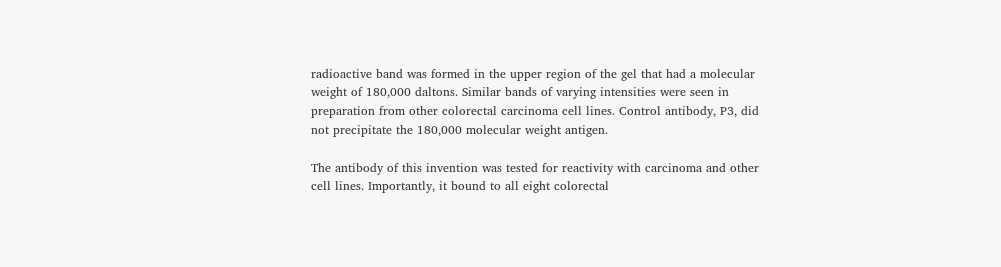radioactive band was formed in the upper region of the gel that had a molecular weight of 180,000 daltons. Similar bands of varying intensities were seen in preparation from other colorectal carcinoma cell lines. Control antibody, P3, did not precipitate the 180,000 molecular weight antigen.

The antibody of this invention was tested for reactivity with carcinoma and other cell lines. Importantly, it bound to all eight colorectal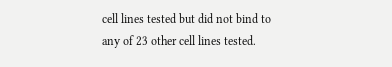cell lines tested but did not bind to any of 23 other cell lines tested.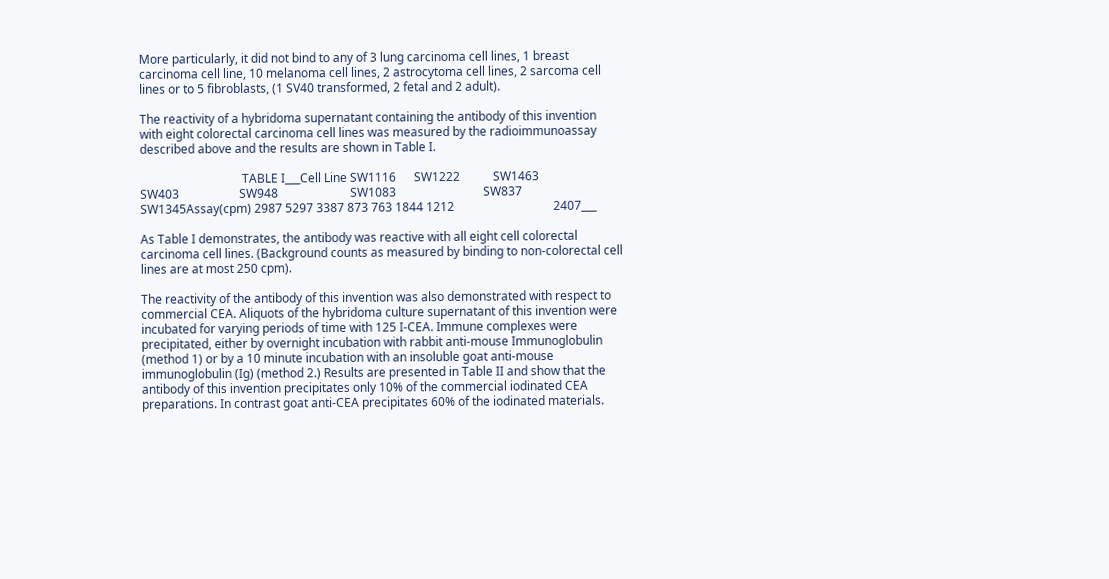More particularly, it did not bind to any of 3 lung carcinoma cell lines, 1 breast carcinoma cell line, 10 melanoma cell lines, 2 astrocytoma cell lines, 2 sarcoma cell lines or to 5 fibroblasts, (1 SV40 transformed, 2 fetal and 2 adult).

The reactivity of a hybridoma supernatant containing the antibody of this invention with eight colorectal carcinoma cell lines was measured by the radioimmunoassay described above and the results are shown in Table I.

                                  TABLE I___Cell Line SW1116      SW1222           SW1463                SW403                    SW948                        SW1083                             SW837                                 SW1345Assay(cpm) 2987 5297 3387 873 763 1844 1212                                 2407___

As Table I demonstrates, the antibody was reactive with all eight cell colorectal carcinoma cell lines. (Background counts as measured by binding to non-colorectal cell lines are at most 250 cpm).

The reactivity of the antibody of this invention was also demonstrated with respect to commercial CEA. Aliquots of the hybridoma culture supernatant of this invention were incubated for varying periods of time with 125 I-CEA. Immune complexes were precipitated, either by overnight incubation with rabbit anti-mouse Immunoglobulin (method 1) or by a 10 minute incubation with an insoluble goat anti-mouse immunoglobulin (Ig) (method 2.) Results are presented in Table II and show that the antibody of this invention precipitates only 10% of the commercial iodinated CEA preparations. In contrast goat anti-CEA precipitates 60% of the iodinated materials.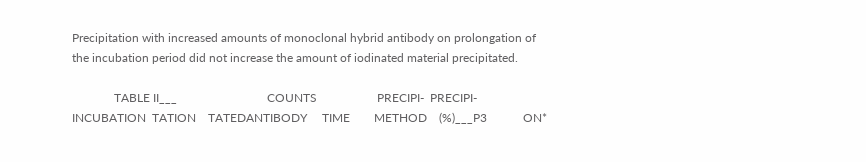Precipitation with increased amounts of monoclonal hybrid antibody on prolongation of the incubation period did not increase the amount of iodinated material precipitated.

              TABLE II___                              COUNTS                    PRECIPI-  PRECIPI-        INCUBATION  TATION    TATEDANTIBODY     TIME        METHOD    (%)___P3            ON*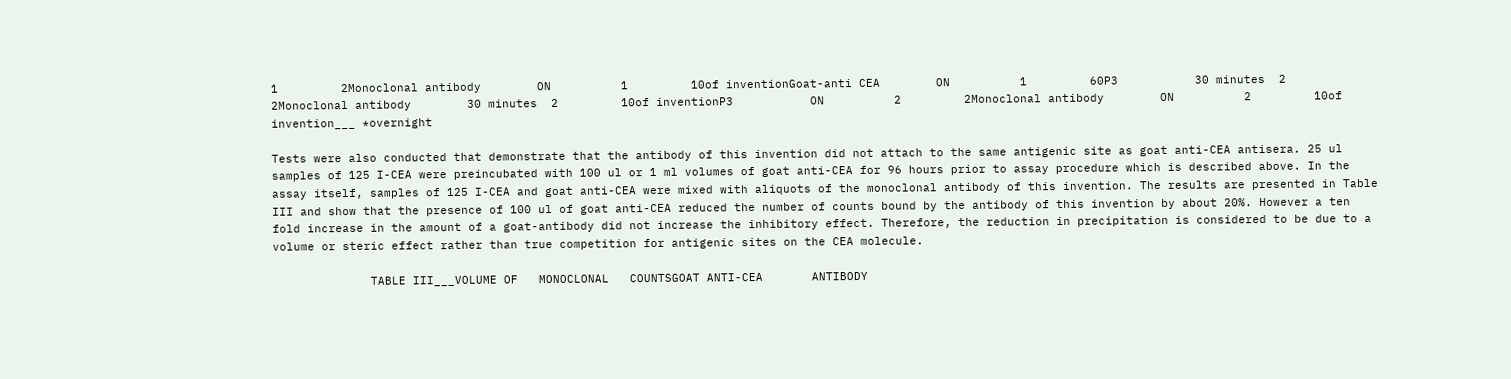1         2Monoclonal antibody        ON          1         10of inventionGoat-anti CEA        ON          1         60P3           30 minutes  2         2Monoclonal antibody        30 minutes  2         10of inventionP3           ON          2         2Monoclonal antibody        ON          2         10of invention___ *overnight

Tests were also conducted that demonstrate that the antibody of this invention did not attach to the same antigenic site as goat anti-CEA antisera. 25 ul samples of 125 I-CEA were preincubated with 100 ul or 1 ml volumes of goat anti-CEA for 96 hours prior to assay procedure which is described above. In the assay itself, samples of 125 I-CEA and goat anti-CEA were mixed with aliquots of the monoclonal antibody of this invention. The results are presented in Table III and show that the presence of 100 ul of goat anti-CEA reduced the number of counts bound by the antibody of this invention by about 20%. However a ten fold increase in the amount of a goat-antibody did not increase the inhibitory effect. Therefore, the reduction in precipitation is considered to be due to a volume or steric effect rather than true competition for antigenic sites on the CEA molecule.

              TABLE III___VOLUME OF   MONOCLONAL   COUNTSGOAT ANTI-CEA       ANTIBODY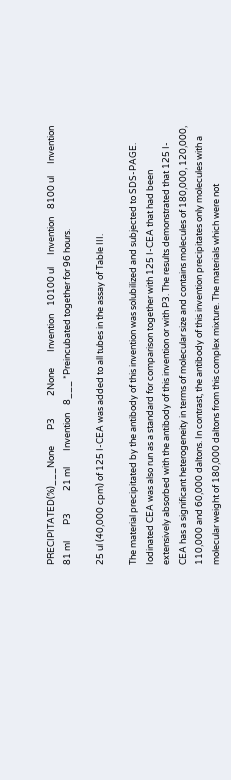PRECIPITATED(%)___None        P3           2None        Invention    10100 ul      Invention    8100 ul      Invention    81 ml        P3           21 ml        Invention    8___ *Preincubated together for 96 hours.

25 ul (40,000 cpm) of 125 I-CEA was added to all tubes in the assay of Table III.

The material precipitated by the antibody of this invention was solubilized and subjected to SDS-PAGE. Iodinated CEA was also run as a standard for comparison together with 125 I-CEA that had been extensively absorbed with the antibody of this invention or with P3. The results demonstrated that 125 I-CEA has a significant heterogeneity in terms of molecular size and contains molecules of 180,000, 120,000, 110,000 and 60,000 daltons. In contrast, the antibody of this invention precipitates only molecules with a molecular weight of 180,000 daltons from this complex mixture. The materials which were not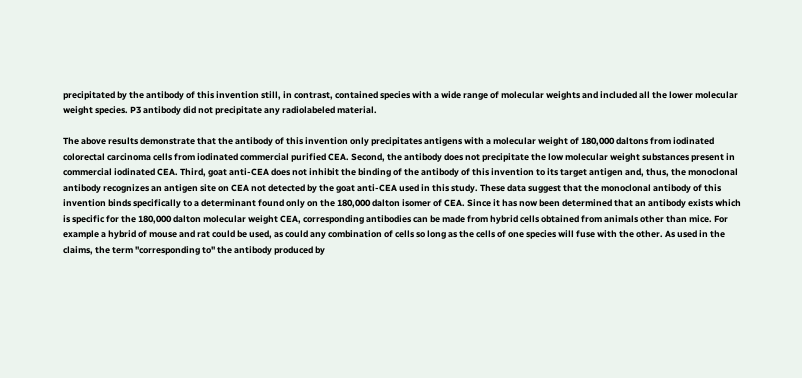precipitated by the antibody of this invention still, in contrast, contained species with a wide range of molecular weights and included all the lower molecular weight species. P3 antibody did not precipitate any radiolabeled material.

The above results demonstrate that the antibody of this invention only precipitates antigens with a molecular weight of 180,000 daltons from iodinated colorectal carcinoma cells from iodinated commercial purified CEA. Second, the antibody does not precipitate the low molecular weight substances present in commercial iodinated CEA. Third, goat anti-CEA does not inhibit the binding of the antibody of this invention to its target antigen and, thus, the monoclonal antibody recognizes an antigen site on CEA not detected by the goat anti-CEA used in this study. These data suggest that the monoclonal antibody of this invention binds specifically to a determinant found only on the 180,000 dalton isomer of CEA. Since it has now been determined that an antibody exists which is specific for the 180,000 dalton molecular weight CEA, corresponding antibodies can be made from hybrid cells obtained from animals other than mice. For example a hybrid of mouse and rat could be used, as could any combination of cells so long as the cells of one species will fuse with the other. As used in the claims, the term "corresponding to" the antibody produced by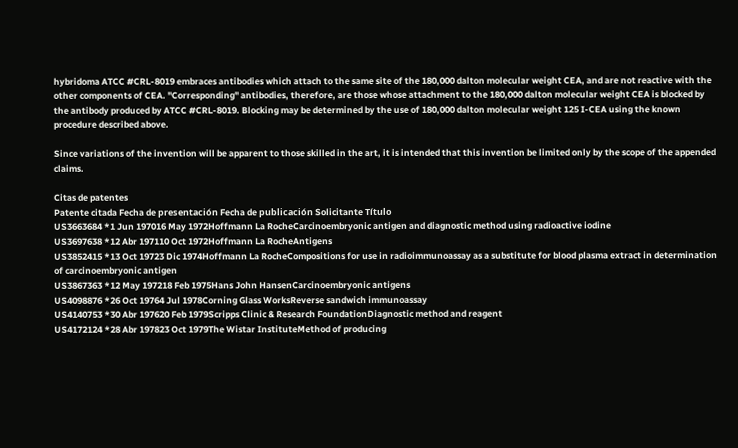hybridoma ATCC #CRL-8019 embraces antibodies which attach to the same site of the 180,000 dalton molecular weight CEA, and are not reactive with the other components of CEA. "Corresponding" antibodies, therefore, are those whose attachment to the 180,000 dalton molecular weight CEA is blocked by the antibody produced by ATCC #CRL-8019. Blocking may be determined by the use of 180,000 dalton molecular weight 125 I-CEA using the known procedure described above.

Since variations of the invention will be apparent to those skilled in the art, it is intended that this invention be limited only by the scope of the appended claims.

Citas de patentes
Patente citada Fecha de presentación Fecha de publicación Solicitante Título
US3663684 *1 Jun 197016 May 1972Hoffmann La RocheCarcinoembryonic antigen and diagnostic method using radioactive iodine
US3697638 *12 Abr 197110 Oct 1972Hoffmann La RocheAntigens
US3852415 *13 Oct 19723 Dic 1974Hoffmann La RocheCompositions for use in radioimmunoassay as a substitute for blood plasma extract in determination of carcinoembryonic antigen
US3867363 *12 May 197218 Feb 1975Hans John HansenCarcinoembryonic antigens
US4098876 *26 Oct 19764 Jul 1978Corning Glass WorksReverse sandwich immunoassay
US4140753 *30 Abr 197620 Feb 1979Scripps Clinic & Research FoundationDiagnostic method and reagent
US4172124 *28 Abr 197823 Oct 1979The Wistar InstituteMethod of producing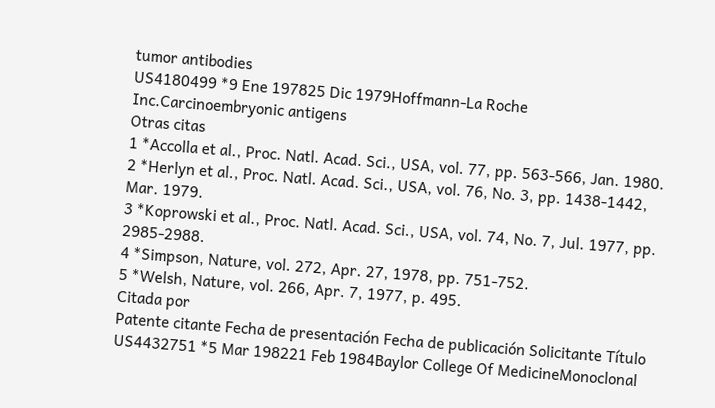tumor antibodies
US4180499 *9 Ene 197825 Dic 1979Hoffmann-La Roche Inc.Carcinoembryonic antigens
Otras citas
1 *Accolla et al., Proc. Natl. Acad. Sci., USA, vol. 77, pp. 563-566, Jan. 1980.
2 *Herlyn et al., Proc. Natl. Acad. Sci., USA, vol. 76, No. 3, pp. 1438-1442, Mar. 1979.
3 *Koprowski et al., Proc. Natl. Acad. Sci., USA, vol. 74, No. 7, Jul. 1977, pp. 2985-2988.
4 *Simpson, Nature, vol. 272, Apr. 27, 1978, pp. 751-752.
5 *Welsh, Nature, vol. 266, Apr. 7, 1977, p. 495.
Citada por
Patente citante Fecha de presentación Fecha de publicación Solicitante Título
US4432751 *5 Mar 198221 Feb 1984Baylor College Of MedicineMonoclonal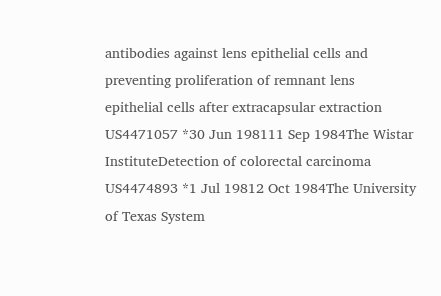antibodies against lens epithelial cells and preventing proliferation of remnant lens epithelial cells after extracapsular extraction
US4471057 *30 Jun 198111 Sep 1984The Wistar InstituteDetection of colorectal carcinoma
US4474893 *1 Jul 19812 Oct 1984The University of Texas System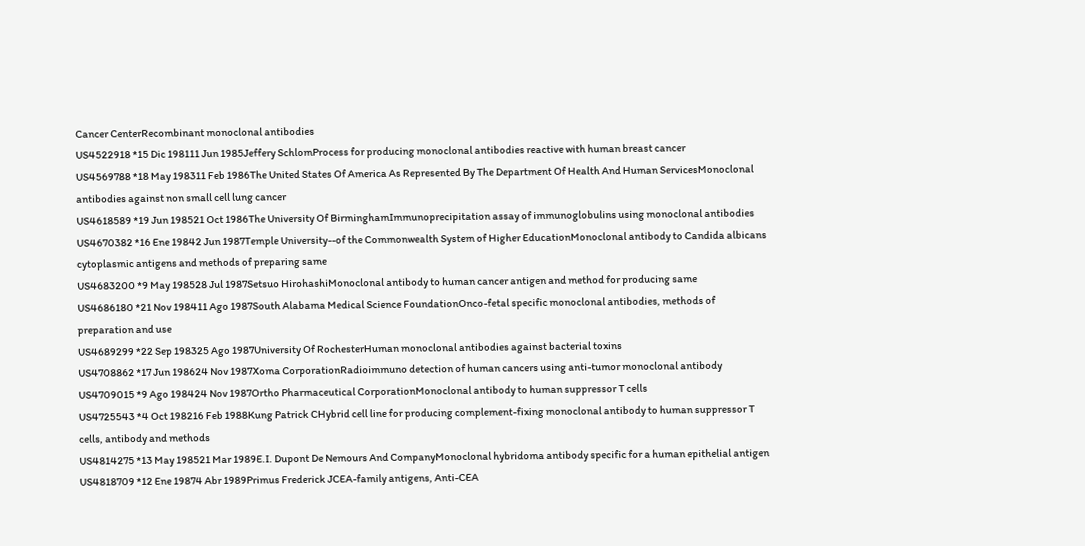Cancer CenterRecombinant monoclonal antibodies
US4522918 *15 Dic 198111 Jun 1985Jeffery SchlomProcess for producing monoclonal antibodies reactive with human breast cancer
US4569788 *18 May 198311 Feb 1986The United States Of America As Represented By The Department Of Health And Human ServicesMonoclonal antibodies against non small cell lung cancer
US4618589 *19 Jun 198521 Oct 1986The University Of BirminghamImmunoprecipitation assay of immunoglobulins using monoclonal antibodies
US4670382 *16 Ene 19842 Jun 1987Temple University--of the Commonwealth System of Higher EducationMonoclonal antibody to Candida albicans cytoplasmic antigens and methods of preparing same
US4683200 *9 May 198528 Jul 1987Setsuo HirohashiMonoclonal antibody to human cancer antigen and method for producing same
US4686180 *21 Nov 198411 Ago 1987South Alabama Medical Science FoundationOnco-fetal specific monoclonal antibodies, methods of preparation and use
US4689299 *22 Sep 198325 Ago 1987University Of RochesterHuman monoclonal antibodies against bacterial toxins
US4708862 *17 Jun 198624 Nov 1987Xoma CorporationRadioimmuno detection of human cancers using anti-tumor monoclonal antibody
US4709015 *9 Ago 198424 Nov 1987Ortho Pharmaceutical CorporationMonoclonal antibody to human suppressor T cells
US4725543 *4 Oct 198216 Feb 1988Kung Patrick CHybrid cell line for producing complement-fixing monoclonal antibody to human suppressor T cells, antibody and methods
US4814275 *13 May 198521 Mar 1989E.I. Dupont De Nemours And CompanyMonoclonal hybridoma antibody specific for a human epithelial antigen
US4818709 *12 Ene 19874 Abr 1989Primus Frederick JCEA-family antigens, Anti-CEA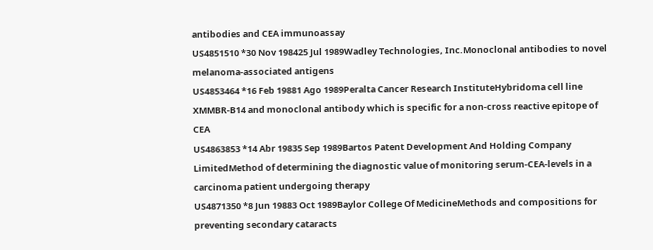antibodies and CEA immunoassay
US4851510 *30 Nov 198425 Jul 1989Wadley Technologies, Inc.Monoclonal antibodies to novel melanoma-associated antigens
US4853464 *16 Feb 19881 Ago 1989Peralta Cancer Research InstituteHybridoma cell line XMMBR-B14 and monoclonal antibody which is specific for a non-cross reactive epitope of CEA
US4863853 *14 Abr 19835 Sep 1989Bartos Patent Development And Holding Company LimitedMethod of determining the diagnostic value of monitoring serum-CEA-levels in a carcinoma patient undergoing therapy
US4871350 *8 Jun 19883 Oct 1989Baylor College Of MedicineMethods and compositions for preventing secondary cataracts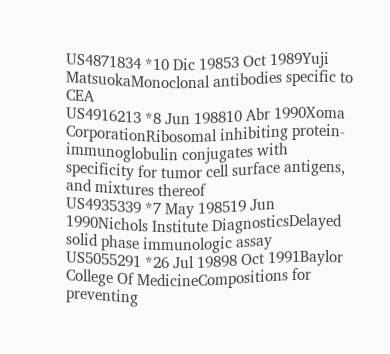US4871834 *10 Dic 19853 Oct 1989Yuji MatsuokaMonoclonal antibodies specific to CEA
US4916213 *8 Jun 198810 Abr 1990Xoma CorporationRibosomal inhibiting protein-immunoglobulin conjugates with specificity for tumor cell surface antigens, and mixtures thereof
US4935339 *7 May 198519 Jun 1990Nichols Institute DiagnosticsDelayed solid phase immunologic assay
US5055291 *26 Jul 19898 Oct 1991Baylor College Of MedicineCompositions for preventing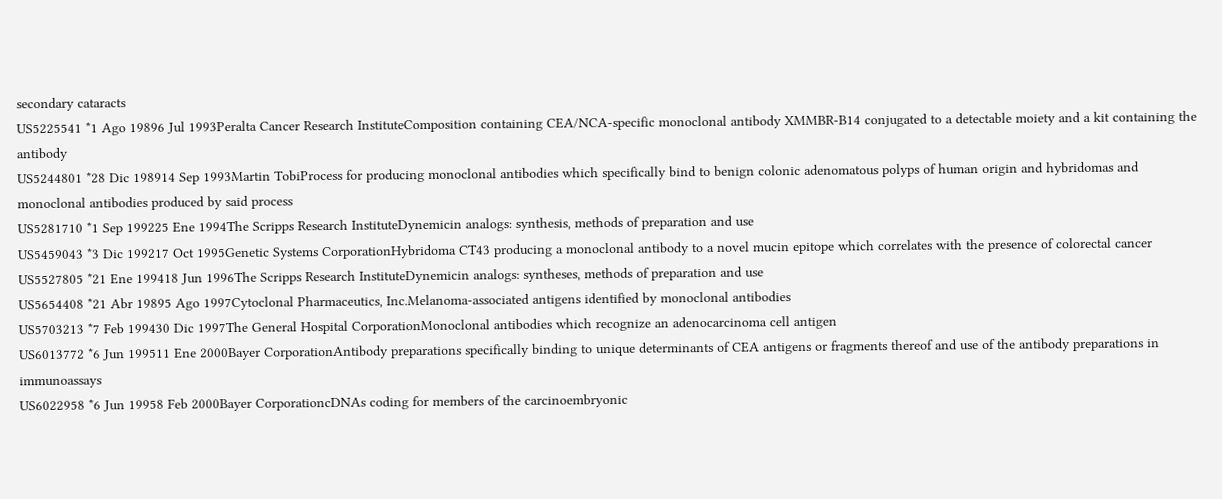secondary cataracts
US5225541 *1 Ago 19896 Jul 1993Peralta Cancer Research InstituteComposition containing CEA/NCA-specific monoclonal antibody XMMBR-B14 conjugated to a detectable moiety and a kit containing the antibody
US5244801 *28 Dic 198914 Sep 1993Martin TobiProcess for producing monoclonal antibodies which specifically bind to benign colonic adenomatous polyps of human origin and hybridomas and monoclonal antibodies produced by said process
US5281710 *1 Sep 199225 Ene 1994The Scripps Research InstituteDynemicin analogs: synthesis, methods of preparation and use
US5459043 *3 Dic 199217 Oct 1995Genetic Systems CorporationHybridoma CT43 producing a monoclonal antibody to a novel mucin epitope which correlates with the presence of colorectal cancer
US5527805 *21 Ene 199418 Jun 1996The Scripps Research InstituteDynemicin analogs: syntheses, methods of preparation and use
US5654408 *21 Abr 19895 Ago 1997Cytoclonal Pharmaceutics, Inc.Melanoma-associated antigens identified by monoclonal antibodies
US5703213 *7 Feb 199430 Dic 1997The General Hospital CorporationMonoclonal antibodies which recognize an adenocarcinoma cell antigen
US6013772 *6 Jun 199511 Ene 2000Bayer CorporationAntibody preparations specifically binding to unique determinants of CEA antigens or fragments thereof and use of the antibody preparations in immunoassays
US6022958 *6 Jun 19958 Feb 2000Bayer CorporationcDNAs coding for members of the carcinoembryonic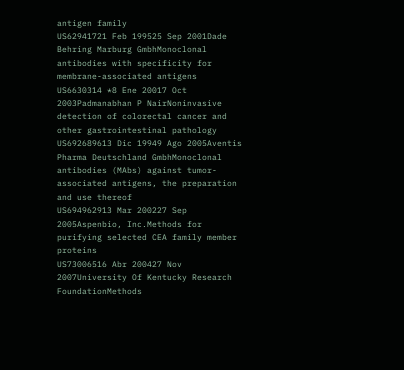antigen family
US62941721 Feb 199525 Sep 2001Dade Behring Marburg GmbhMonoclonal antibodies with specificity for membrane-associated antigens
US6630314 *8 Ene 20017 Oct 2003Padmanabhan P NairNoninvasive detection of colorectal cancer and other gastrointestinal pathology
US692689613 Dic 19949 Ago 2005Aventis Pharma Deutschland GmbhMonoclonal antibodies (MAbs) against tumor-associated antigens, the preparation and use thereof
US694962913 Mar 200227 Sep 2005Aspenbio, Inc.Methods for purifying selected CEA family member proteins
US73006516 Abr 200427 Nov 2007University Of Kentucky Research FoundationMethods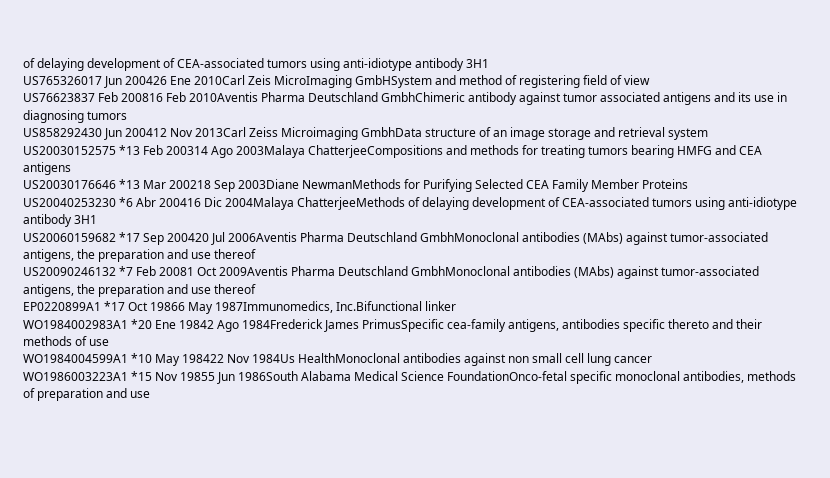of delaying development of CEA-associated tumors using anti-idiotype antibody 3H1
US765326017 Jun 200426 Ene 2010Carl Zeis MicroImaging GmbHSystem and method of registering field of view
US76623837 Feb 200816 Feb 2010Aventis Pharma Deutschland GmbhChimeric antibody against tumor associated antigens and its use in diagnosing tumors
US858292430 Jun 200412 Nov 2013Carl Zeiss Microimaging GmbhData structure of an image storage and retrieval system
US20030152575 *13 Feb 200314 Ago 2003Malaya ChatterjeeCompositions and methods for treating tumors bearing HMFG and CEA antigens
US20030176646 *13 Mar 200218 Sep 2003Diane NewmanMethods for Purifying Selected CEA Family Member Proteins
US20040253230 *6 Abr 200416 Dic 2004Malaya ChatterjeeMethods of delaying development of CEA-associated tumors using anti-idiotype antibody 3H1
US20060159682 *17 Sep 200420 Jul 2006Aventis Pharma Deutschland GmbhMonoclonal antibodies (MAbs) against tumor-associated antigens, the preparation and use thereof
US20090246132 *7 Feb 20081 Oct 2009Aventis Pharma Deutschland GmbhMonoclonal antibodies (MAbs) against tumor-associated antigens, the preparation and use thereof
EP0220899A1 *17 Oct 19866 May 1987Immunomedics, Inc.Bifunctional linker
WO1984002983A1 *20 Ene 19842 Ago 1984Frederick James PrimusSpecific cea-family antigens, antibodies specific thereto and their methods of use
WO1984004599A1 *10 May 198422 Nov 1984Us HealthMonoclonal antibodies against non small cell lung cancer
WO1986003223A1 *15 Nov 19855 Jun 1986South Alabama Medical Science FoundationOnco-fetal specific monoclonal antibodies, methods of preparation and use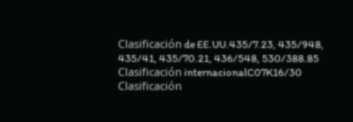Clasificación de EE.UU.435/7.23, 435/948, 435/41, 435/70.21, 436/548, 530/388.85
Clasificación internacionalC07K16/30
Clasificación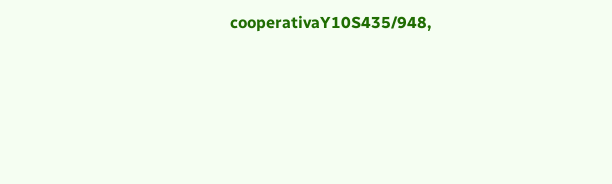cooperativaY10S435/948,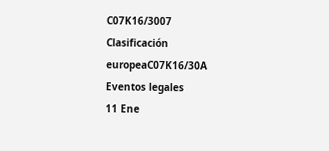C07K16/3007
Clasificación europeaC07K16/30A
Eventos legales
11 Ene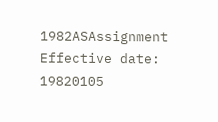1982ASAssignment
Effective date: 19820105